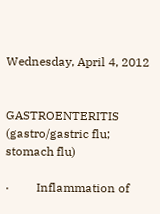Wednesday, April 4, 2012


GASTROENTERITIS (gastro/gastric flu; stomach flu)

·         Inflammation of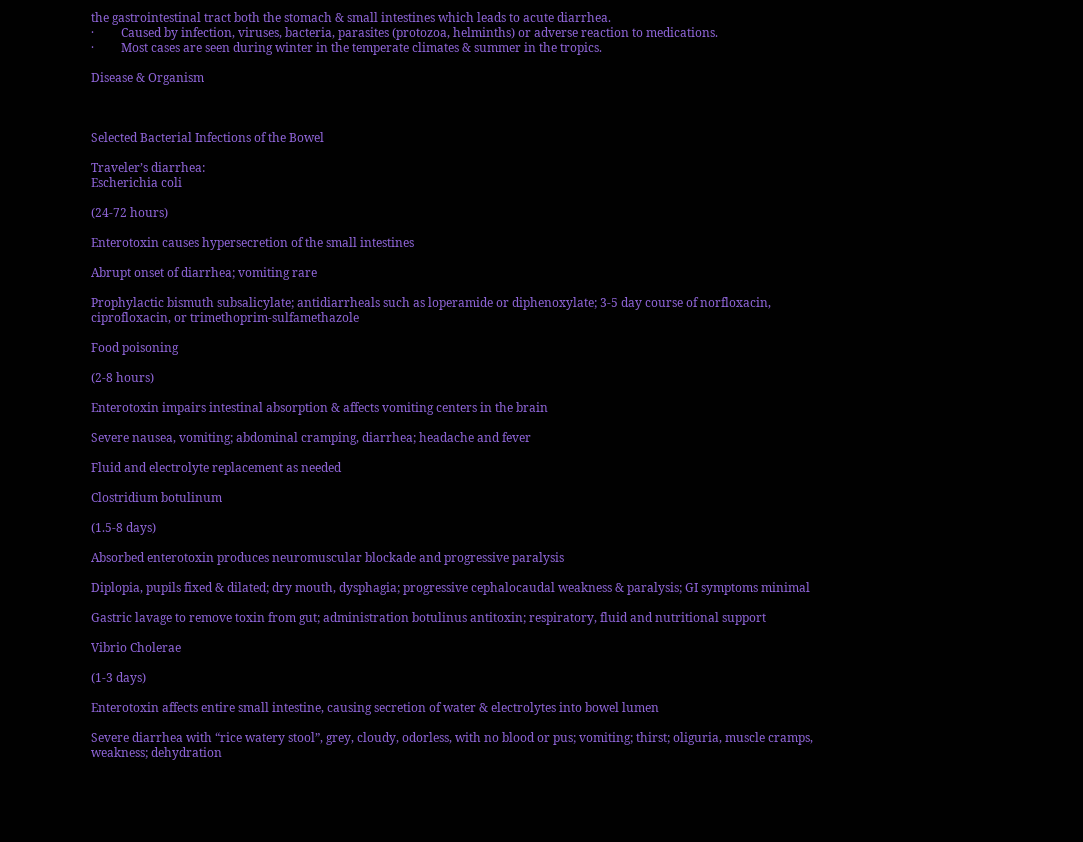the gastrointestinal tract both the stomach & small intestines which leads to acute diarrhea.
·         Caused by infection, viruses, bacteria, parasites (protozoa, helminths) or adverse reaction to medications.
·         Most cases are seen during winter in the temperate climates & summer in the tropics.

Disease & Organism



Selected Bacterial Infections of the Bowel

Traveler’s diarrhea:
Escherichia coli

(24-72 hours)

Enterotoxin causes hypersecretion of the small intestines

Abrupt onset of diarrhea; vomiting rare

Prophylactic bismuth subsalicylate; antidiarrheals such as loperamide or diphenoxylate; 3-5 day course of norfloxacin, ciprofloxacin, or trimethoprim-sulfamethazole

Food poisoning

(2-8 hours)

Enterotoxin impairs intestinal absorption & affects vomiting centers in the brain

Severe nausea, vomiting; abdominal cramping, diarrhea; headache and fever

Fluid and electrolyte replacement as needed

Clostridium botulinum

(1.5-8 days)

Absorbed enterotoxin produces neuromuscular blockade and progressive paralysis

Diplopia, pupils fixed & dilated; dry mouth, dysphagia; progressive cephalocaudal weakness & paralysis; GI symptoms minimal

Gastric lavage to remove toxin from gut; administration botulinus antitoxin; respiratory, fluid and nutritional support

Vibrio Cholerae

(1-3 days)

Enterotoxin affects entire small intestine, causing secretion of water & electrolytes into bowel lumen

Severe diarrhea with “rice watery stool”, grey, cloudy, odorless, with no blood or pus; vomiting; thirst; oliguria, muscle cramps, weakness; dehydration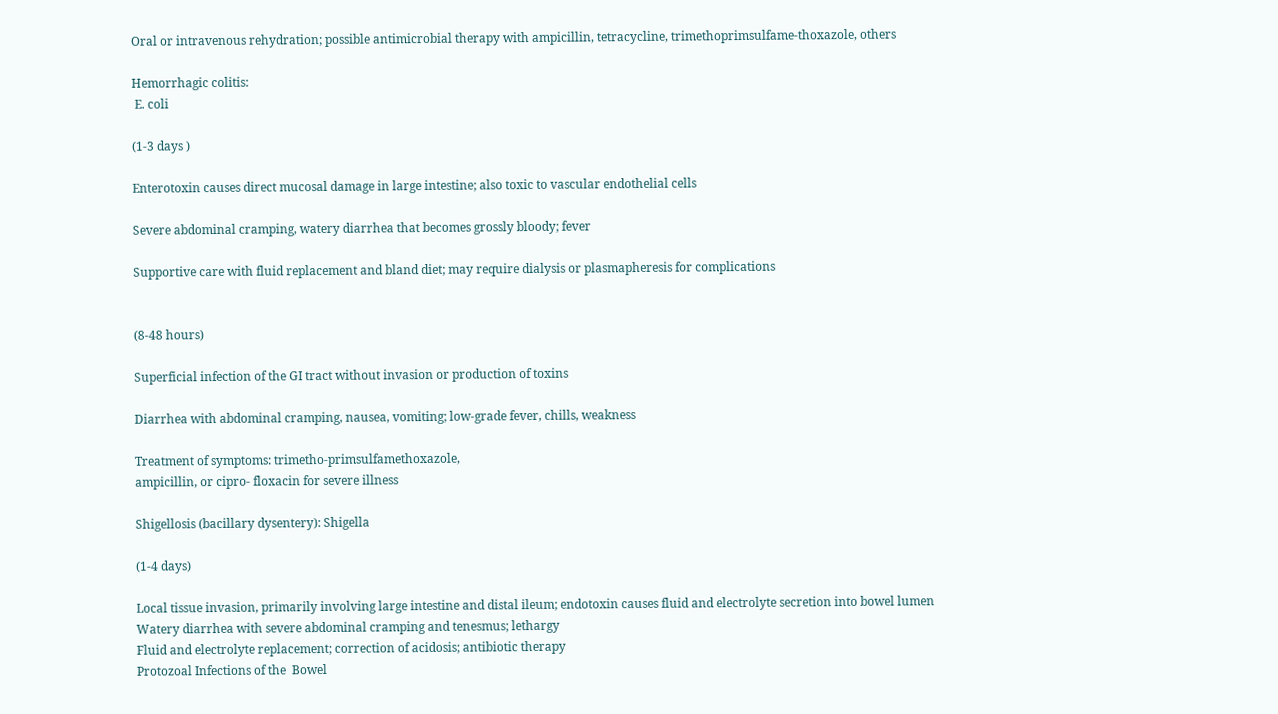Oral or intravenous rehydration; possible antimicrobial therapy with ampicillin, tetracycline, trimethoprimsulfame-thoxazole, others

Hemorrhagic colitis:
 E. coli

(1-3 days )

Enterotoxin causes direct mucosal damage in large intestine; also toxic to vascular endothelial cells

Severe abdominal cramping, watery diarrhea that becomes grossly bloody; fever

Supportive care with fluid replacement and bland diet; may require dialysis or plasmapheresis for complications


(8-48 hours)

Superficial infection of the GI tract without invasion or production of toxins

Diarrhea with abdominal cramping, nausea, vomiting; low-grade fever, chills, weakness

Treatment of symptoms: trimetho-primsulfamethoxazole,
ampicillin, or cipro- floxacin for severe illness

Shigellosis (bacillary dysentery): Shigella

(1-4 days)

Local tissue invasion, primarily involving large intestine and distal ileum; endotoxin causes fluid and electrolyte secretion into bowel lumen
Watery diarrhea with severe abdominal cramping and tenesmus; lethargy
Fluid and electrolyte replacement; correction of acidosis; antibiotic therapy
Protozoal Infections of the  Bowel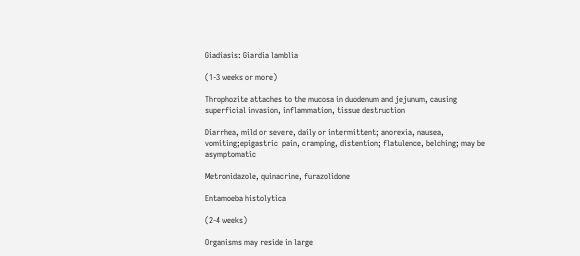Giadiasis: Giardia lamblia

(1-3 weeks or more)

Throphozite attaches to the mucosa in duodenum and jejunum, causing superficial invasion, inflammation, tissue destruction

Diarrhea, mild or severe, daily or intermittent; anorexia, nausea, vomiting;epigastric  pain, cramping, distention; flatulence, belching; may be asymptomatic

Metronidazole, quinacrine, furazolidone

Entamoeba histolytica

(2-4 weeks)

Organisms may reside in large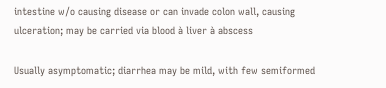intestine w/o causing disease or can invade colon wall, causing ulceration; may be carried via blood à liver à abscess

Usually asymptomatic; diarrhea may be mild, with few semiformed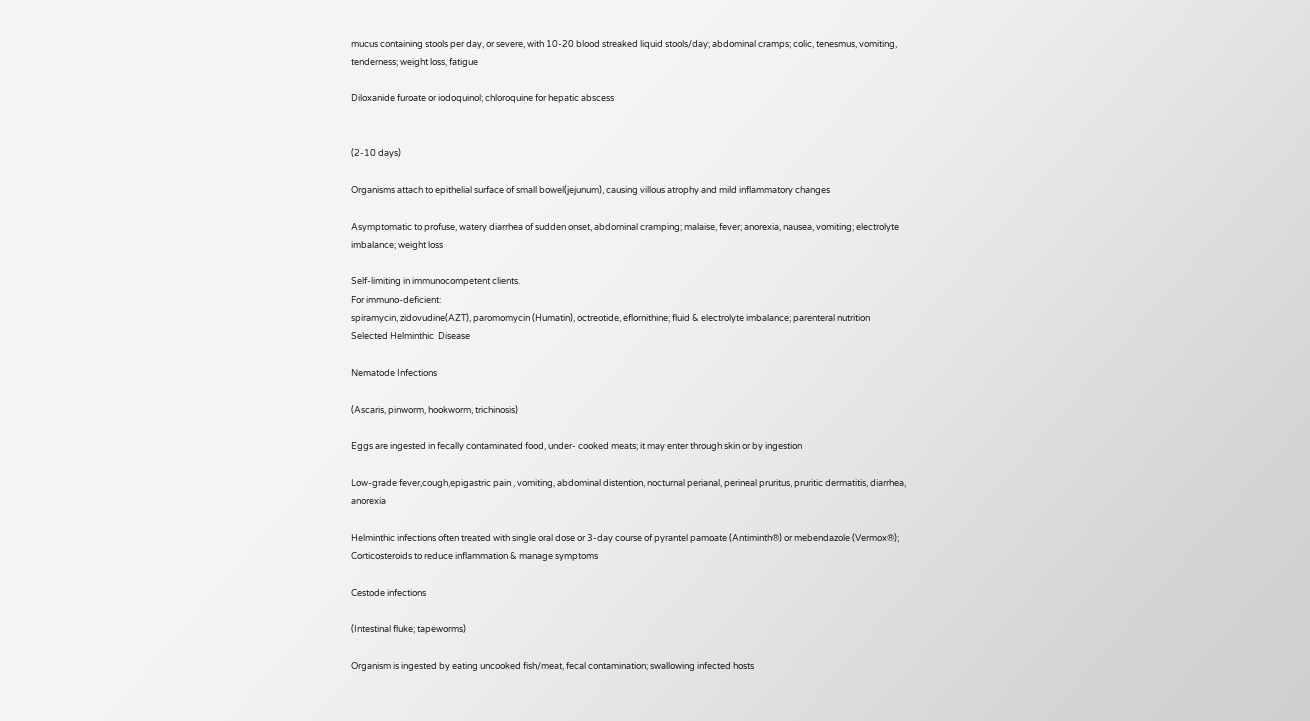mucus containing stools per day, or severe, with 10-20 blood streaked liquid stools/day; abdominal cramps; colic, tenesmus, vomiting, tenderness; weight loss, fatigue

Diloxanide furoate or iodoquinol; chloroquine for hepatic abscess


(2-10 days)

Organisms attach to epithelial surface of small bowel(jejunum), causing villous atrophy and mild inflammatory changes

Asymptomatic to profuse, watery diarrhea of sudden onset, abdominal cramping; malaise, fever; anorexia, nausea, vomiting; electrolyte imbalance; weight loss

Self-limiting in immunocompetent clients.
For immuno-deficient:
spiramycin, zidovudine(AZT), paromomycin (Humatin), octreotide, eflornithine; fluid & electrolyte imbalance; parenteral nutrition
Selected Helminthic  Disease

Nematode Infections

(Ascaris, pinworm, hookworm, trichinosis)

Eggs are ingested in fecally contaminated food, under- cooked meats; it may enter through skin or by ingestion

Low-grade fever,cough,epigastric pain , vomiting, abdominal distention, nocturnal perianal, perineal pruritus, pruritic dermatitis, diarrhea, anorexia

Helminthic infections often treated with single oral dose or 3-day course of pyrantel pamoate (Antiminth®) or mebendazole (Vermox®);
Corticosteroids to reduce inflammation & manage symptoms

Cestode infections

(Intestinal fluke; tapeworms)

Organism is ingested by eating uncooked fish/meat, fecal contamination; swallowing infected hosts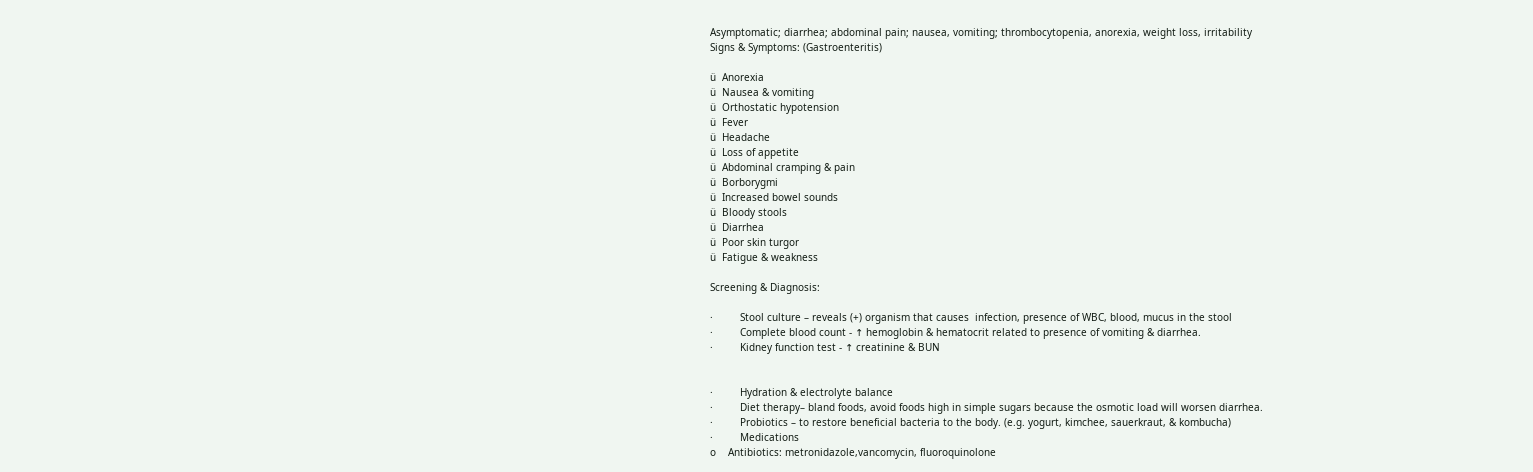Asymptomatic; diarrhea; abdominal pain; nausea, vomiting; thrombocytopenia, anorexia, weight loss, irritability
Signs & Symptoms: (Gastroenteritis)

ü  Anorexia
ü  Nausea & vomiting
ü  Orthostatic hypotension
ü  Fever
ü  Headache
ü  Loss of appetite
ü  Abdominal cramping & pain
ü  Borborygmi
ü  Increased bowel sounds
ü  Bloody stools
ü  Diarrhea
ü  Poor skin turgor
ü  Fatigue & weakness

Screening & Diagnosis:

·         Stool culture – reveals (+) organism that causes  infection, presence of WBC, blood, mucus in the stool
·         Complete blood count - ↑ hemoglobin & hematocrit related to presence of vomiting & diarrhea.
·         Kidney function test - ↑ creatinine & BUN


·         Hydration & electrolyte balance
·         Diet therapy– bland foods, avoid foods high in simple sugars because the osmotic load will worsen diarrhea.
·         Probiotics – to restore beneficial bacteria to the body. (e.g. yogurt, kimchee, sauerkraut, & kombucha)
·         Medications
o    Antibiotics: metronidazole,vancomycin, fluoroquinolone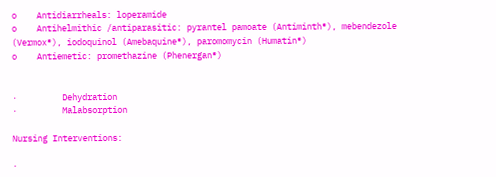o    Antidiarrheals: loperamide
o    Antihelmithic /antiparasitic: pyrantel pamoate (Antiminth®), mebendezole (Vermox®), iodoquinol (Amebaquine®), paromomycin (Humatin®)
o    Antiemetic: promethazine (Phenergan®)


·         Dehydration
·         Malabsorption

Nursing Interventions:

·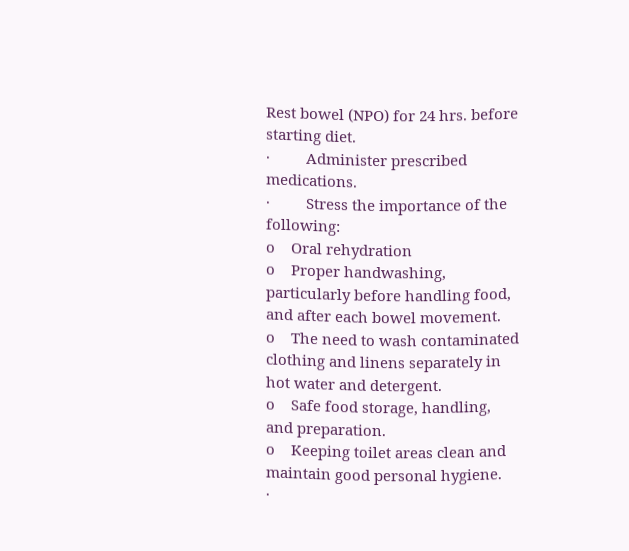Rest bowel (NPO) for 24 hrs. before starting diet.
·         Administer prescribed medications.
·         Stress the importance of the following:
o    Oral rehydration
o    Proper handwashing, particularly before handling food, and after each bowel movement.
o    The need to wash contaminated clothing and linens separately in hot water and detergent.
o    Safe food storage, handling, and preparation.
o    Keeping toilet areas clean and maintain good personal hygiene.
·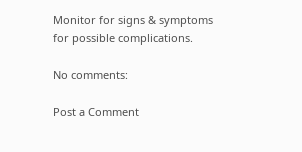Monitor for signs & symptoms for possible complications.

No comments:

Post a Comment